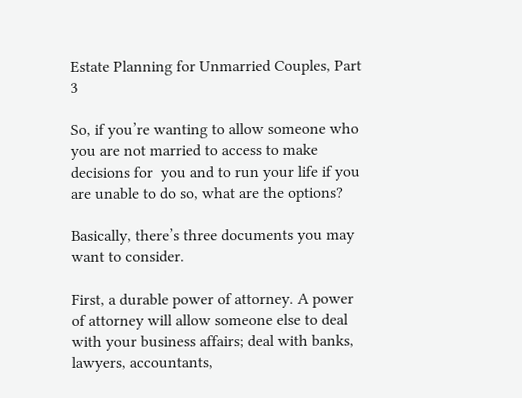Estate Planning for Unmarried Couples, Part 3

So, if you’re wanting to allow someone who you are not married to access to make decisions for  you and to run your life if you are unable to do so, what are the options?

Basically, there’s three documents you may want to consider.

First, a durable power of attorney. A power of attorney will allow someone else to deal with your business affairs; deal with banks, lawyers, accountants,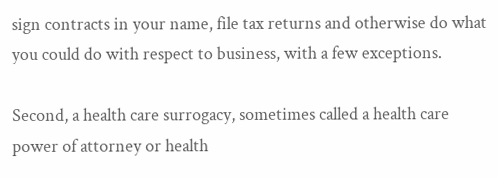sign contracts in your name, file tax returns and otherwise do what you could do with respect to business, with a few exceptions.

Second, a health care surrogacy, sometimes called a health care power of attorney or health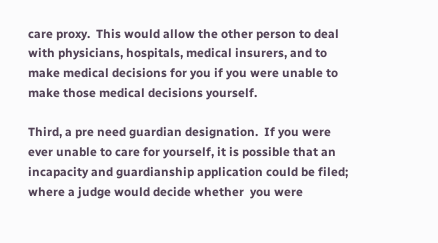care proxy.  This would allow the other person to deal with physicians, hospitals, medical insurers, and to make medical decisions for you if you were unable to make those medical decisions yourself.

Third, a pre need guardian designation.  If you were ever unable to care for yourself, it is possible that an incapacity and guardianship application could be filed; where a judge would decide whether  you were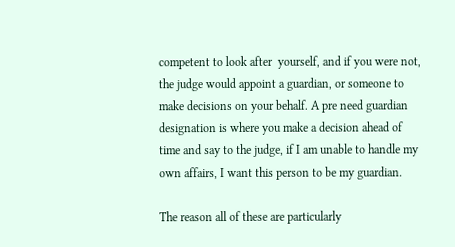competent to look after  yourself, and if you were not, the judge would appoint a guardian, or someone to make decisions on your behalf. A pre need guardian designation is where you make a decision ahead of time and say to the judge, if I am unable to handle my own affairs, I want this person to be my guardian.

The reason all of these are particularly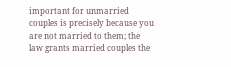important for unmarried couples is precisely because you are not married to them; the law grants married couples the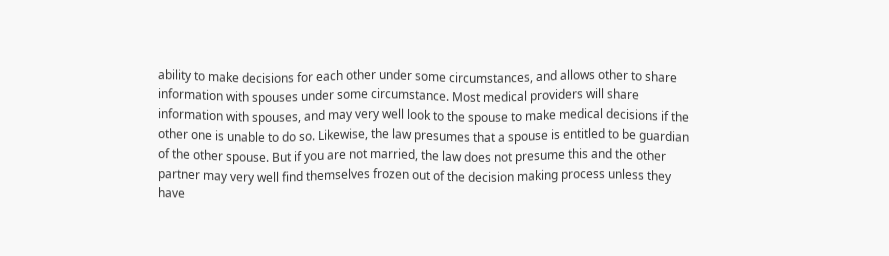ability to make decisions for each other under some circumstances, and allows other to share information with spouses under some circumstance. Most medical providers will share information with spouses, and may very well look to the spouse to make medical decisions if the other one is unable to do so. Likewise, the law presumes that a spouse is entitled to be guardian of the other spouse. But if you are not married, the law does not presume this and the other partner may very well find themselves frozen out of the decision making process unless they have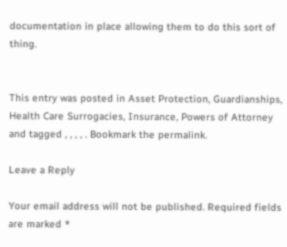documentation in place allowing them to do this sort of thing.


This entry was posted in Asset Protection, Guardianships, Health Care Surrogacies, Insurance, Powers of Attorney and tagged , , , , . Bookmark the permalink.

Leave a Reply

Your email address will not be published. Required fields are marked *